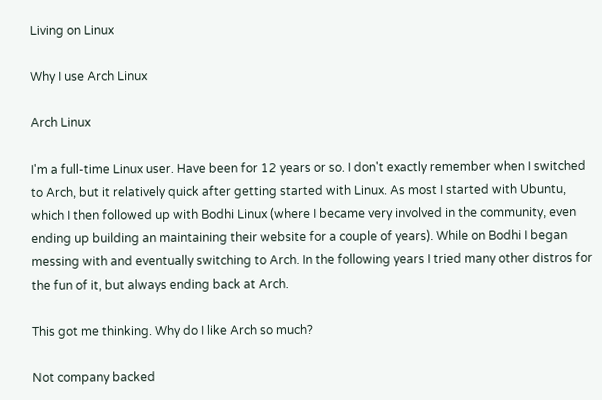Living on Linux

Why I use Arch Linux

Arch Linux

I'm a full-time Linux user. Have been for 12 years or so. I don't exactly remember when I switched to Arch, but it relatively quick after getting started with Linux. As most I started with Ubuntu, which I then followed up with Bodhi Linux (where I became very involved in the community, even ending up building an maintaining their website for a couple of years). While on Bodhi I began messing with and eventually switching to Arch. In the following years I tried many other distros for the fun of it, but always ending back at Arch.

This got me thinking. Why do I like Arch so much?

Not company backed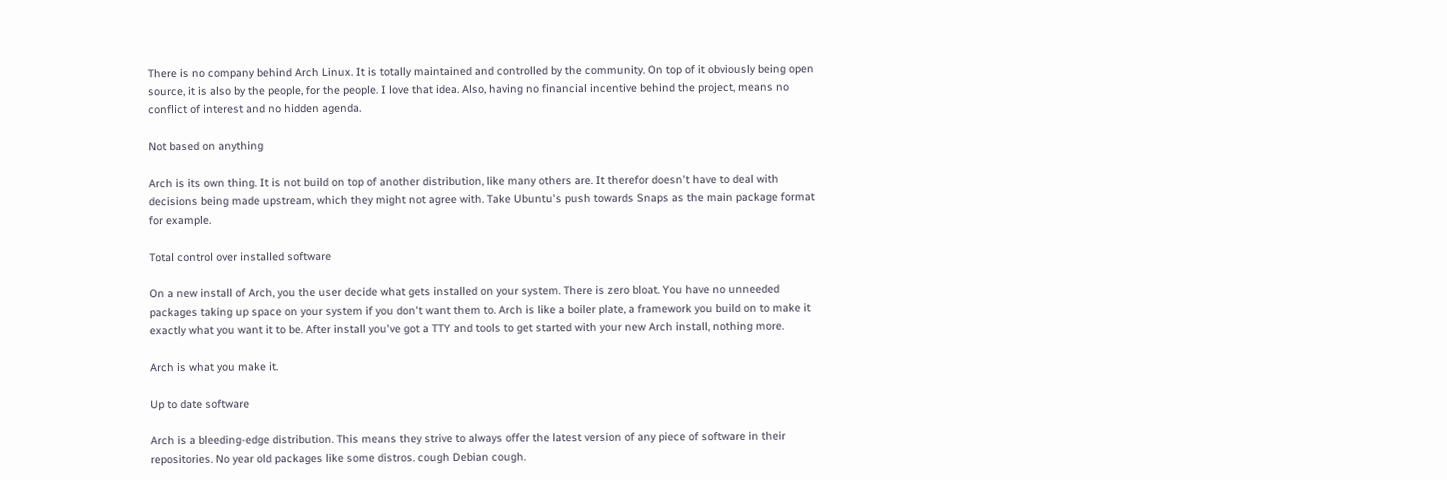There is no company behind Arch Linux. It is totally maintained and controlled by the community. On top of it obviously being open source, it is also by the people, for the people. I love that idea. Also, having no financial incentive behind the project, means no conflict of interest and no hidden agenda.

Not based on anything

Arch is its own thing. It is not build on top of another distribution, like many others are. It therefor doesn't have to deal with decisions being made upstream, which they might not agree with. Take Ubuntu's push towards Snaps as the main package format for example.

Total control over installed software

On a new install of Arch, you the user decide what gets installed on your system. There is zero bloat. You have no unneeded packages taking up space on your system if you don't want them to. Arch is like a boiler plate, a framework you build on to make it exactly what you want it to be. After install you've got a TTY and tools to get started with your new Arch install, nothing more.

Arch is what you make it.

Up to date software

Arch is a bleeding-edge distribution. This means they strive to always offer the latest version of any piece of software in their repositories. No year old packages like some distros. cough Debian cough.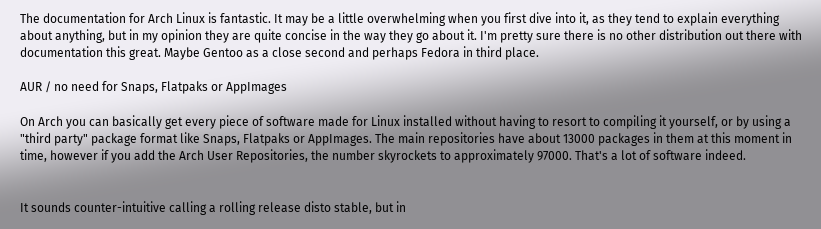The documentation for Arch Linux is fantastic. It may be a little overwhelming when you first dive into it, as they tend to explain everything about anything, but in my opinion they are quite concise in the way they go about it. I'm pretty sure there is no other distribution out there with documentation this great. Maybe Gentoo as a close second and perhaps Fedora in third place.

AUR / no need for Snaps, Flatpaks or AppImages

On Arch you can basically get every piece of software made for Linux installed without having to resort to compiling it yourself, or by using a "third party" package format like Snaps, Flatpaks or AppImages. The main repositories have about 13000 packages in them at this moment in time, however if you add the Arch User Repositories, the number skyrockets to approximately 97000. That's a lot of software indeed.


It sounds counter-intuitive calling a rolling release disto stable, but in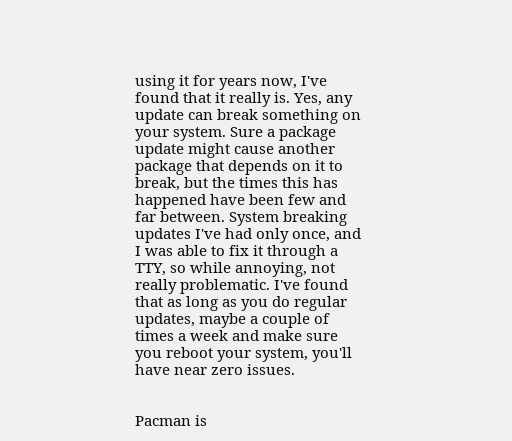using it for years now, I've found that it really is. Yes, any update can break something on your system. Sure a package update might cause another package that depends on it to break, but the times this has happened have been few and far between. System breaking updates I've had only once, and I was able to fix it through a TTY, so while annoying, not really problematic. I've found that as long as you do regular updates, maybe a couple of times a week and make sure you reboot your system, you'll have near zero issues.


Pacman is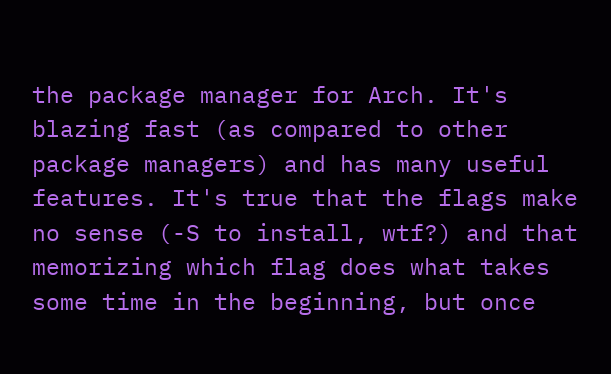the package manager for Arch. It's blazing fast (as compared to other package managers) and has many useful features. It's true that the flags make no sense (-S to install, wtf?) and that memorizing which flag does what takes some time in the beginning, but once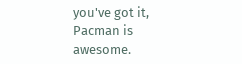you've got it, Pacman is awesome.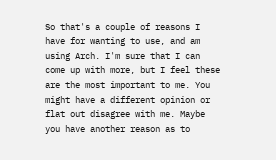So that's a couple of reasons I have for wanting to use, and am using Arch. I'm sure that I can come up with more, but I feel these are the most important to me. You might have a different opinion or flat out disagree with me. Maybe you have another reason as to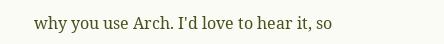why you use Arch. I'd love to hear it, so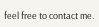feel free to contact me.